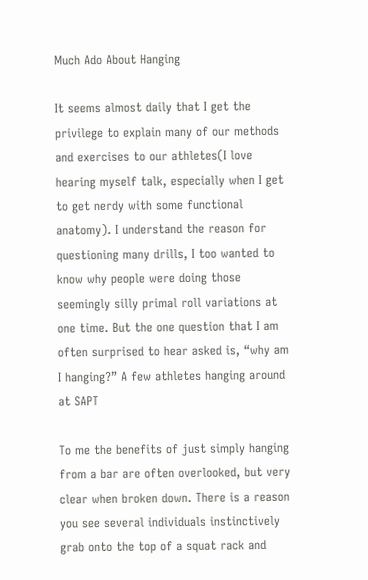Much Ado About Hanging

It seems almost daily that I get the privilege to explain many of our methods and exercises to our athletes(I love hearing myself talk, especially when I get to get nerdy with some functional anatomy). I understand the reason for questioning many drills, I too wanted to know why people were doing those seemingly silly primal roll variations at one time. But the one question that I am often surprised to hear asked is, “why am I hanging?” A few athletes hanging around at SAPT

To me the benefits of just simply hanging from a bar are often overlooked, but very clear when broken down. There is a reason you see several individuals instinctively grab onto the top of a squat rack and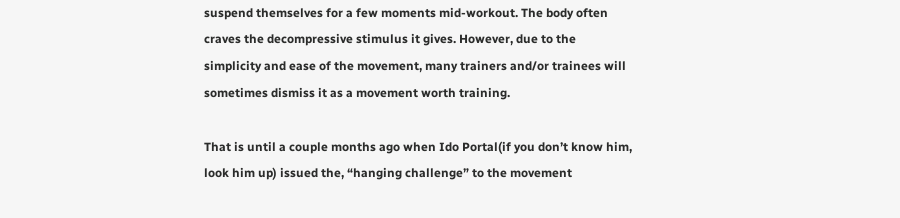suspend themselves for a few moments mid-workout. The body often craves the decompressive stimulus it gives. However, due to the simplicity and ease of the movement, many trainers and/or trainees will sometimes dismiss it as a movement worth training.

That is until a couple months ago when Ido Portal(if you don’t know him, look him up) issued the, “hanging challenge” to the movement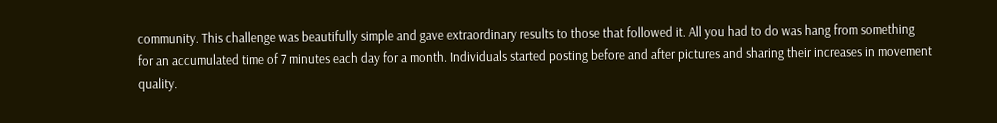community. This challenge was beautifully simple and gave extraordinary results to those that followed it. All you had to do was hang from something for an accumulated time of 7 minutes each day for a month. Individuals started posting before and after pictures and sharing their increases in movement quality.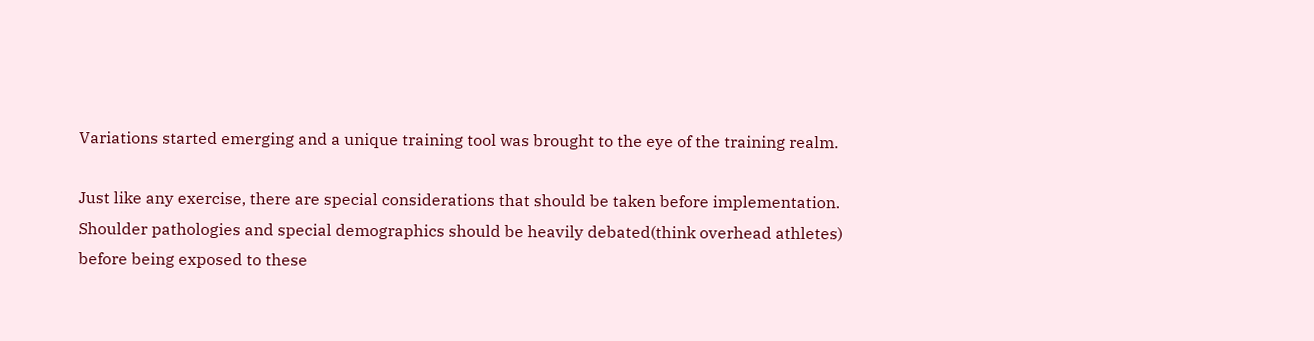Variations started emerging and a unique training tool was brought to the eye of the training realm.

Just like any exercise, there are special considerations that should be taken before implementation. Shoulder pathologies and special demographics should be heavily debated(think overhead athletes) before being exposed to these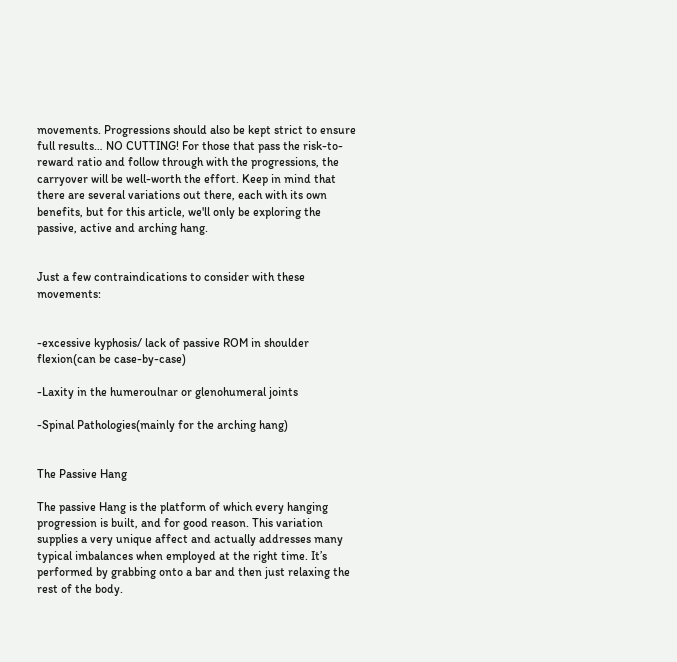movements. Progressions should also be kept strict to ensure full results… NO CUTTING! For those that pass the risk-to-reward ratio and follow through with the progressions, the carryover will be well-worth the effort. Keep in mind that there are several variations out there, each with its own benefits, but for this article, we'll only be exploring the passive, active and arching hang.


Just a few contraindications to consider with these movements:


-excessive kyphosis/ lack of passive ROM in shoulder flexion(can be case-by-case)

-Laxity in the humeroulnar or glenohumeral joints

-Spinal Pathologies(mainly for the arching hang)


The Passive Hang

The passive Hang is the platform of which every hanging progression is built, and for good reason. This variation supplies a very unique affect and actually addresses many typical imbalances when employed at the right time. It’s performed by grabbing onto a bar and then just relaxing the rest of the body.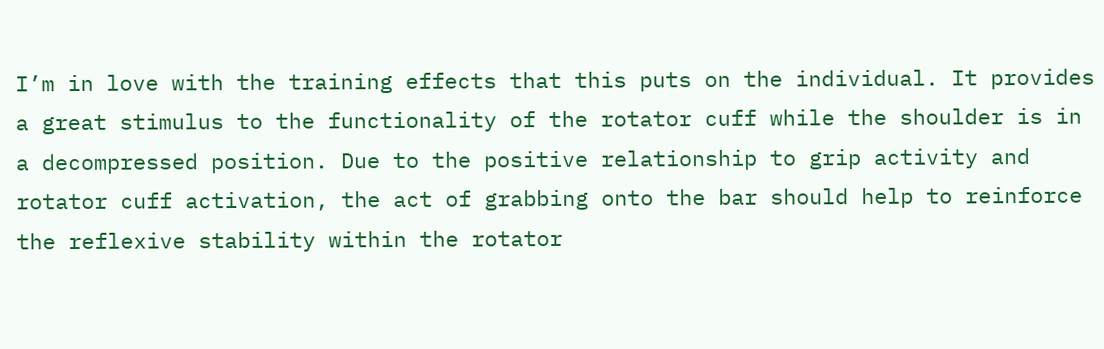I’m in love with the training effects that this puts on the individual. It provides a great stimulus to the functionality of the rotator cuff while the shoulder is in a decompressed position. Due to the positive relationship to grip activity and rotator cuff activation, the act of grabbing onto the bar should help to reinforce the reflexive stability within the rotator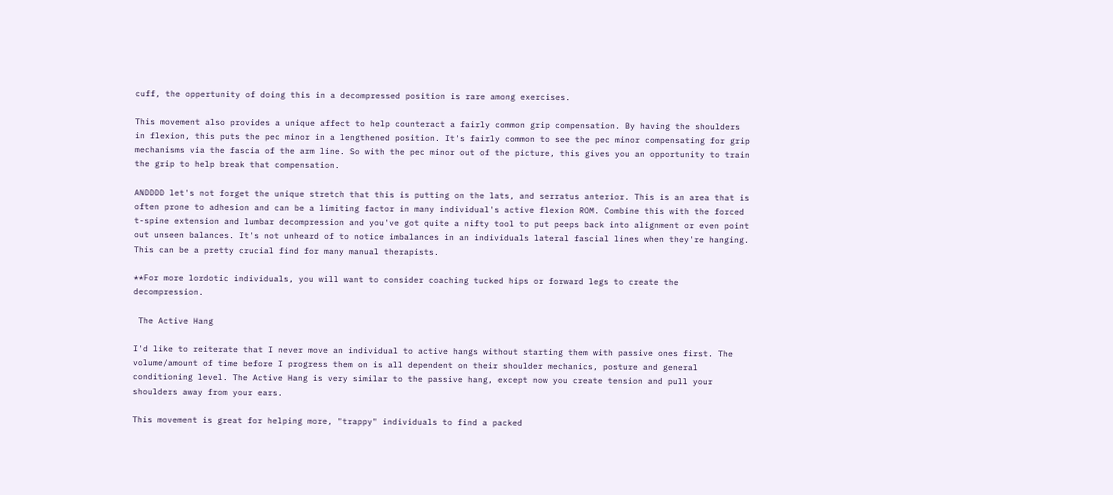cuff, the oppertunity of doing this in a decompressed position is rare among exercises.

This movement also provides a unique affect to help counteract a fairly common grip compensation. By having the shoulders in flexion, this puts the pec minor in a lengthened position. It's fairly common to see the pec minor compensating for grip mechanisms via the fascia of the arm line. So with the pec minor out of the picture, this gives you an opportunity to train the grip to help break that compensation.

ANDDDD let's not forget the unique stretch that this is putting on the lats, and serratus anterior. This is an area that is often prone to adhesion and can be a limiting factor in many individual's active flexion ROM. Combine this with the forced t-spine extension and lumbar decompression and you've got quite a nifty tool to put peeps back into alignment or even point out unseen balances. It's not unheard of to notice imbalances in an individuals lateral fascial lines when they're hanging. This can be a pretty crucial find for many manual therapists.

**For more lordotic individuals, you will want to consider coaching tucked hips or forward legs to create the decompression.

 The Active Hang

I'd like to reiterate that I never move an individual to active hangs without starting them with passive ones first. The volume/amount of time before I progress them on is all dependent on their shoulder mechanics, posture and general conditioning level. The Active Hang is very similar to the passive hang, except now you create tension and pull your shoulders away from your ears.

This movement is great for helping more, "trappy" individuals to find a packed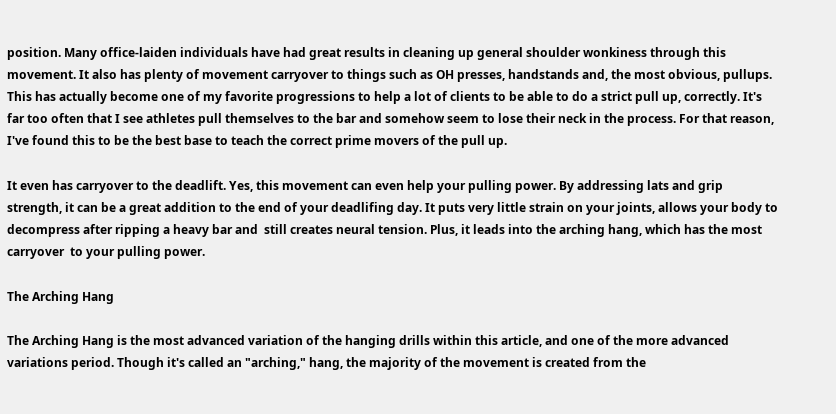position. Many office-laiden individuals have had great results in cleaning up general shoulder wonkiness through this movement. It also has plenty of movement carryover to things such as OH presses, handstands and, the most obvious, pullups. This has actually become one of my favorite progressions to help a lot of clients to be able to do a strict pull up, correctly. It's far too often that I see athletes pull themselves to the bar and somehow seem to lose their neck in the process. For that reason, I've found this to be the best base to teach the correct prime movers of the pull up.

It even has carryover to the deadlift. Yes, this movement can even help your pulling power. By addressing lats and grip strength, it can be a great addition to the end of your deadlifing day. It puts very little strain on your joints, allows your body to decompress after ripping a heavy bar and  still creates neural tension. Plus, it leads into the arching hang, which has the most carryover  to your pulling power.

The Arching Hang

The Arching Hang is the most advanced variation of the hanging drills within this article, and one of the more advanced variations period. Though it's called an "arching," hang, the majority of the movement is created from the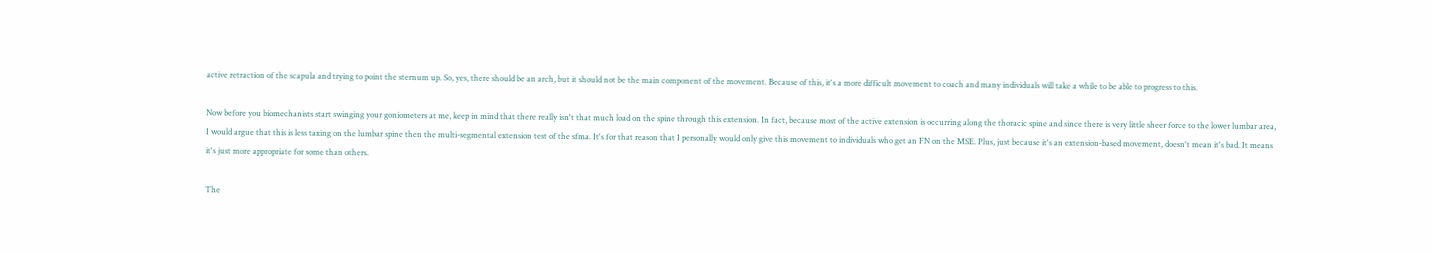active retraction of the scapula and trying to point the sternum up. So, yes, there should be an arch, but it should not be the main component of the movement. Because of this, it's a more difficult movement to coach and many individuals will take a while to be able to progress to this.

Now before you biomechanists start swinging your goniometers at me, keep in mind that there really isn't that much load on the spine through this extension. In fact, because most of the active extension is occurring along the thoracic spine and since there is very little sheer force to the lower lumbar area, I would argue that this is less taxing on the lumbar spine then the multi-segmental extension test of the sfma. It's for that reason that I personally would only give this movement to individuals who get an FN on the MSE. Plus, just because it's an extension-based movement, doesn't mean it's bad. It means it's just more appropriate for some than others.

The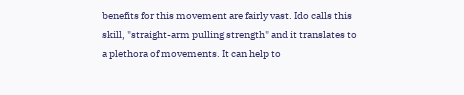benefits for this movement are fairly vast. Ido calls this skill, "straight-arm pulling strength" and it translates to a plethora of movements. It can help to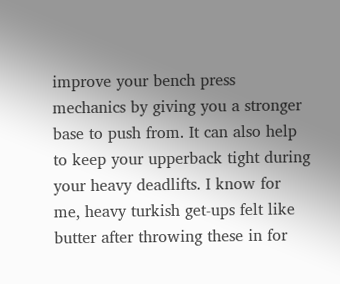improve your bench press mechanics by giving you a stronger base to push from. It can also help to keep your upperback tight during your heavy deadlifts. I know for me, heavy turkish get-ups felt like butter after throwing these in for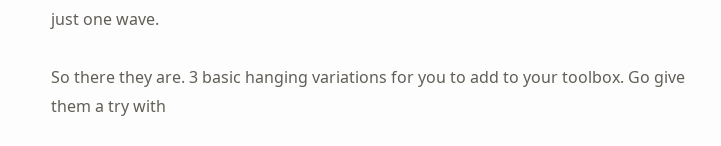just one wave.

So there they are. 3 basic hanging variations for you to add to your toolbox. Go give them a try with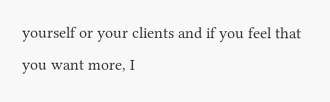yourself or your clients and if you feel that you want more, I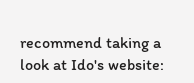recommend taking a look at Ido's website: